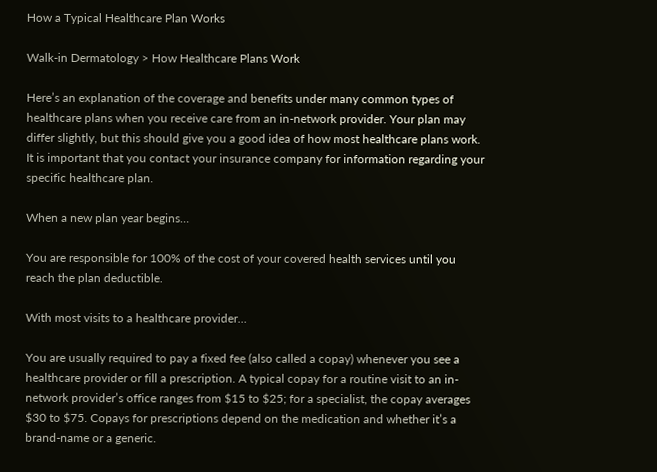How a Typical Healthcare Plan Works

Walk-in Dermatology > How Healthcare Plans Work

Here’s an explanation of the coverage and benefits under many common types of healthcare plans when you receive care from an in-network provider. Your plan may differ slightly, but this should give you a good idea of how most healthcare plans work. It is important that you contact your insurance company for information regarding your specific healthcare plan.

When a new plan year begins…

You are responsible for 100% of the cost of your covered health services until you reach the plan deductible.

With most visits to a healthcare provider…

You are usually required to pay a fixed fee (also called a copay) whenever you see a healthcare provider or fill a prescription. A typical copay for a routine visit to an in-network provider’s office ranges from $15 to $25; for a specialist, the copay averages $30 to $75. Copays for prescriptions depend on the medication and whether it’s a brand-name or a generic.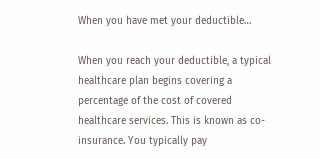When you have met your deductible…

When you reach your deductible, a typical healthcare plan begins covering a percentage of the cost of covered healthcare services. This is known as co-insurance. You typically pay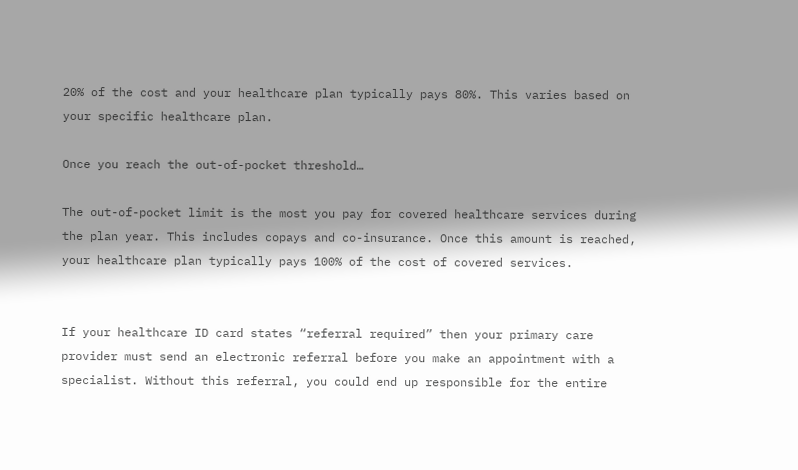20% of the cost and your healthcare plan typically pays 80%. This varies based on your specific healthcare plan.

Once you reach the out-of-pocket threshold…

The out-of-pocket limit is the most you pay for covered healthcare services during the plan year. This includes copays and co-insurance. Once this amount is reached, your healthcare plan typically pays 100% of the cost of covered services.


If your healthcare ID card states “referral required” then your primary care provider must send an electronic referral before you make an appointment with a specialist. Without this referral, you could end up responsible for the entire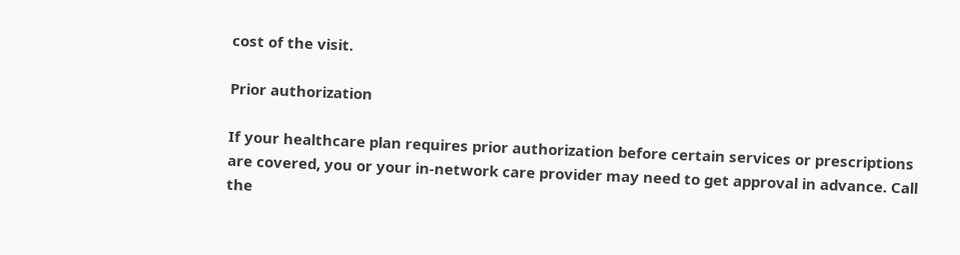cost of the visit.

Prior authorization

If your healthcare plan requires prior authorization before certain services or prescriptions are covered, you or your in-network care provider may need to get approval in advance. Call the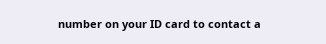number on your ID card to contact a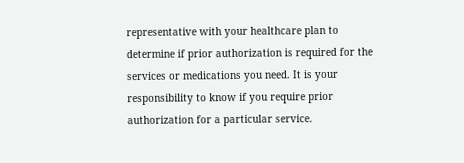representative with your healthcare plan to determine if prior authorization is required for the services or medications you need. It is your responsibility to know if you require prior authorization for a particular service.